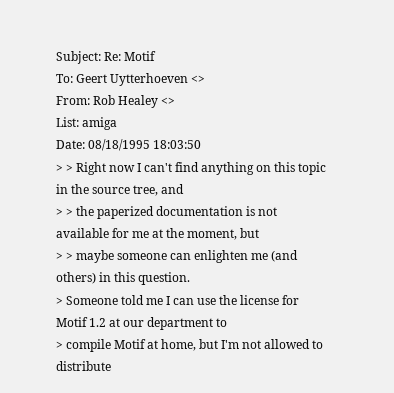Subject: Re: Motif
To: Geert Uytterhoeven <>
From: Rob Healey <>
List: amiga
Date: 08/18/1995 18:03:50
> > Right now I can't find anything on this topic in the source tree, and
> > the paperized documentation is not available for me at the moment, but
> > maybe someone can enlighten me (and others) in this question.
> Someone told me I can use the license for Motif 1.2 at our department to
> compile Motif at home, but I'm not allowed to distribute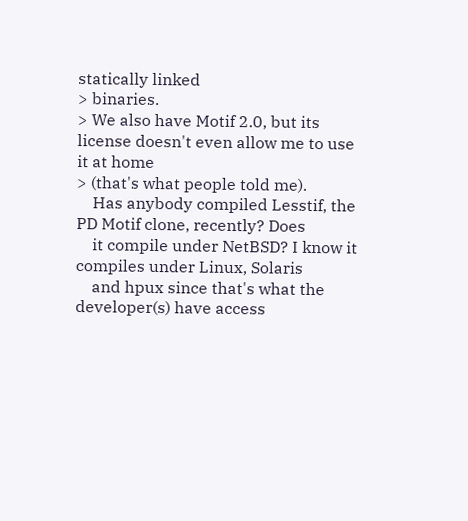statically linked
> binaries.
> We also have Motif 2.0, but its license doesn't even allow me to use it at home
> (that's what people told me).
    Has anybody compiled Lesstif, the PD Motif clone, recently? Does
    it compile under NetBSD? I know it compiles under Linux, Solaris
    and hpux since that's what the developer(s) have access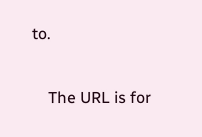to.

    The URL is for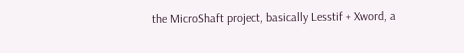the MicroShaft project, basically Lesstif + Xword, a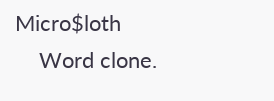Micro$loth
    Word clone.